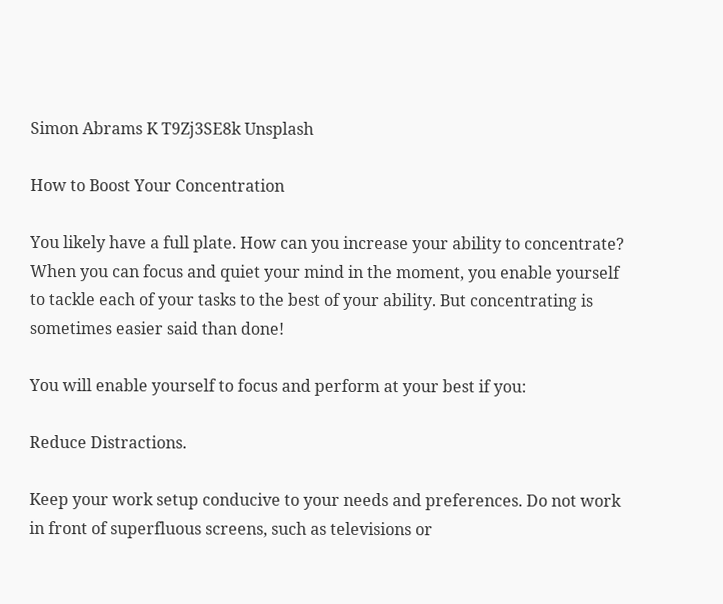Simon Abrams K T9Zj3SE8k Unsplash

How to Boost Your Concentration

You likely have a full plate. How can you increase your ability to concentrate? When you can focus and quiet your mind in the moment, you enable yourself to tackle each of your tasks to the best of your ability. But concentrating is sometimes easier said than done!

You will enable yourself to focus and perform at your best if you:

Reduce Distractions.

Keep your work setup conducive to your needs and preferences. Do not work in front of superfluous screens, such as televisions or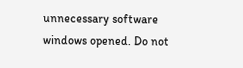unnecessary software windows opened. Do not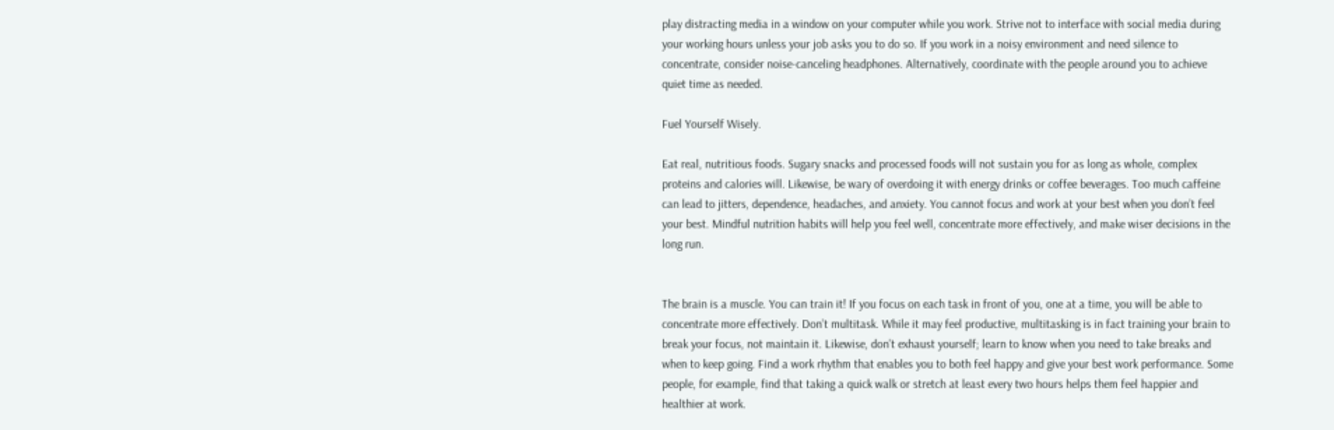play distracting media in a window on your computer while you work. Strive not to interface with social media during your working hours unless your job asks you to do so. If you work in a noisy environment and need silence to concentrate, consider noise-canceling headphones. Alternatively, coordinate with the people around you to achieve quiet time as needed.

Fuel Yourself Wisely.

Eat real, nutritious foods. Sugary snacks and processed foods will not sustain you for as long as whole, complex proteins and calories will. Likewise, be wary of overdoing it with energy drinks or coffee beverages. Too much caffeine can lead to jitters, dependence, headaches, and anxiety. You cannot focus and work at your best when you don’t feel your best. Mindful nutrition habits will help you feel well, concentrate more effectively, and make wiser decisions in the long run.


The brain is a muscle. You can train it! If you focus on each task in front of you, one at a time, you will be able to concentrate more effectively. Don’t multitask. While it may feel productive, multitasking is in fact training your brain to break your focus, not maintain it. Likewise, don’t exhaust yourself; learn to know when you need to take breaks and when to keep going. Find a work rhythm that enables you to both feel happy and give your best work performance. Some people, for example, find that taking a quick walk or stretch at least every two hours helps them feel happier and healthier at work.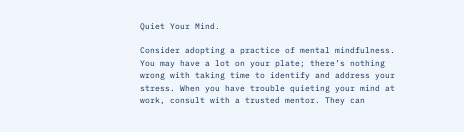Quiet Your Mind.

Consider adopting a practice of mental mindfulness. You may have a lot on your plate; there’s nothing wrong with taking time to identify and address your stress. When you have trouble quieting your mind at work, consult with a trusted mentor. They can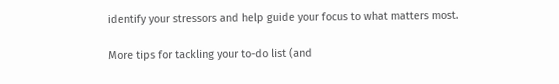identify your stressors and help guide your focus to what matters most.

More tips for tackling your to-do list (and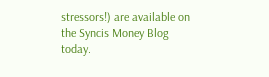stressors!) are available on the Syncis Money Blog today.